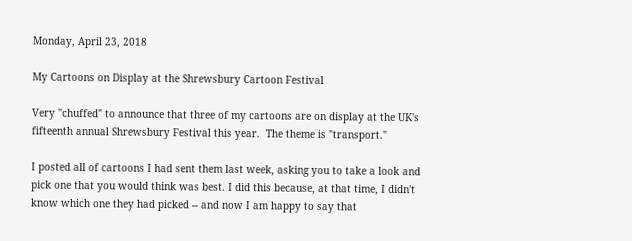Monday, April 23, 2018

My Cartoons on Display at the Shrewsbury Cartoon Festival

Very "chuffed" to announce that three of my cartoons are on display at the UK's fifteenth annual Shrewsbury Festival this year.  The theme is "transport."

I posted all of cartoons I had sent them last week, asking you to take a look and pick one that you would think was best. I did this because, at that time, I didn't know which one they had picked -- and now I am happy to say that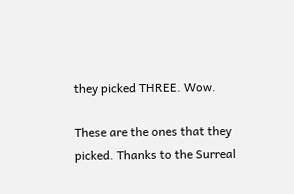they picked THREE. Wow.

These are the ones that they picked. Thanks to the Surreal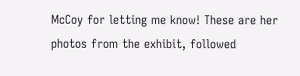McCoy for letting me know! These are her photos from the exhibit, followed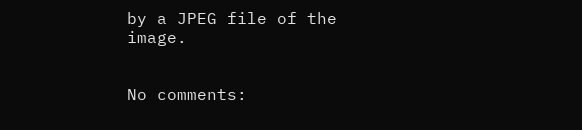by a JPEG file of the image.


No comments: